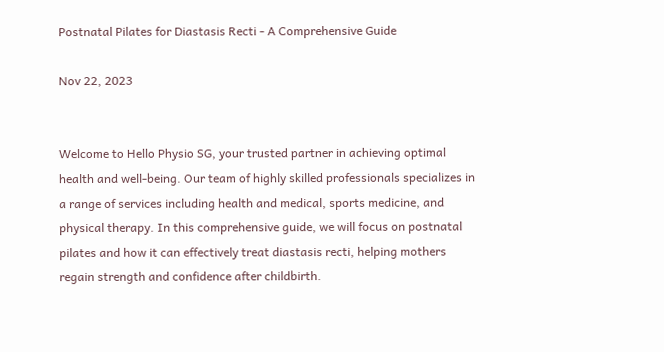Postnatal Pilates for Diastasis Recti - A Comprehensive Guide

Nov 22, 2023


Welcome to Hello Physio SG, your trusted partner in achieving optimal health and well-being. Our team of highly skilled professionals specializes in a range of services including health and medical, sports medicine, and physical therapy. In this comprehensive guide, we will focus on postnatal pilates and how it can effectively treat diastasis recti, helping mothers regain strength and confidence after childbirth.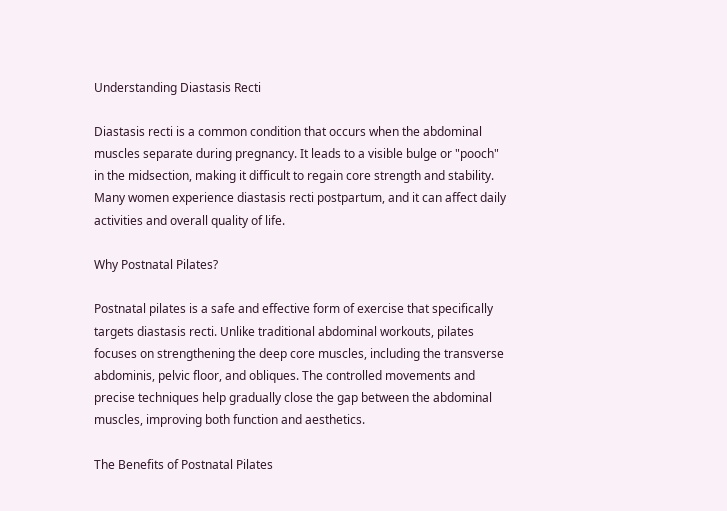Understanding Diastasis Recti

Diastasis recti is a common condition that occurs when the abdominal muscles separate during pregnancy. It leads to a visible bulge or "pooch" in the midsection, making it difficult to regain core strength and stability. Many women experience diastasis recti postpartum, and it can affect daily activities and overall quality of life.

Why Postnatal Pilates?

Postnatal pilates is a safe and effective form of exercise that specifically targets diastasis recti. Unlike traditional abdominal workouts, pilates focuses on strengthening the deep core muscles, including the transverse abdominis, pelvic floor, and obliques. The controlled movements and precise techniques help gradually close the gap between the abdominal muscles, improving both function and aesthetics.

The Benefits of Postnatal Pilates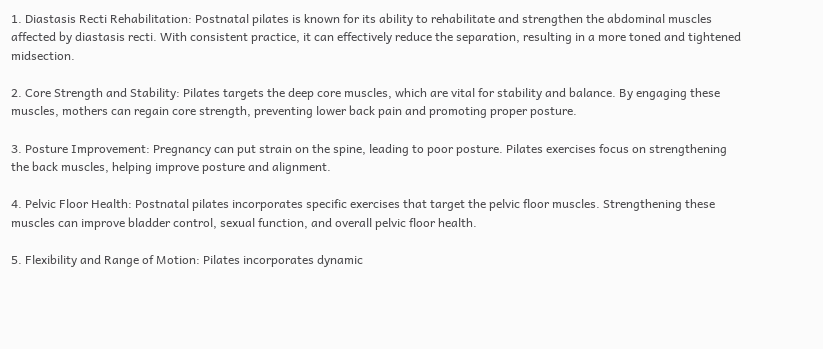1. Diastasis Recti Rehabilitation: Postnatal pilates is known for its ability to rehabilitate and strengthen the abdominal muscles affected by diastasis recti. With consistent practice, it can effectively reduce the separation, resulting in a more toned and tightened midsection.

2. Core Strength and Stability: Pilates targets the deep core muscles, which are vital for stability and balance. By engaging these muscles, mothers can regain core strength, preventing lower back pain and promoting proper posture.

3. Posture Improvement: Pregnancy can put strain on the spine, leading to poor posture. Pilates exercises focus on strengthening the back muscles, helping improve posture and alignment.

4. Pelvic Floor Health: Postnatal pilates incorporates specific exercises that target the pelvic floor muscles. Strengthening these muscles can improve bladder control, sexual function, and overall pelvic floor health.

5. Flexibility and Range of Motion: Pilates incorporates dynamic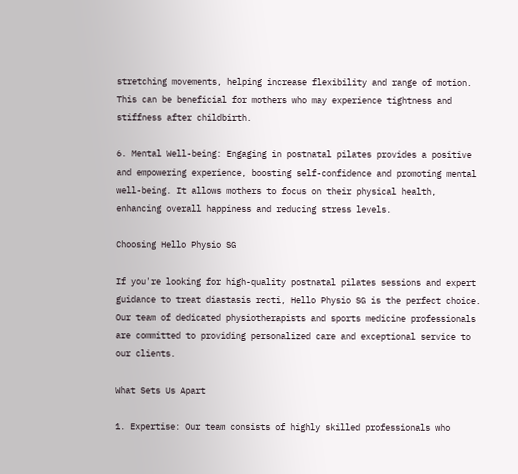stretching movements, helping increase flexibility and range of motion. This can be beneficial for mothers who may experience tightness and stiffness after childbirth.

6. Mental Well-being: Engaging in postnatal pilates provides a positive and empowering experience, boosting self-confidence and promoting mental well-being. It allows mothers to focus on their physical health, enhancing overall happiness and reducing stress levels.

Choosing Hello Physio SG

If you're looking for high-quality postnatal pilates sessions and expert guidance to treat diastasis recti, Hello Physio SG is the perfect choice. Our team of dedicated physiotherapists and sports medicine professionals are committed to providing personalized care and exceptional service to our clients.

What Sets Us Apart

1. Expertise: Our team consists of highly skilled professionals who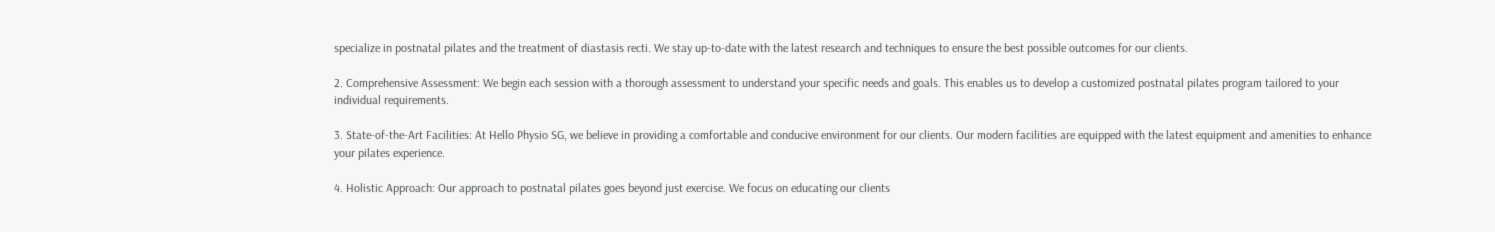specialize in postnatal pilates and the treatment of diastasis recti. We stay up-to-date with the latest research and techniques to ensure the best possible outcomes for our clients.

2. Comprehensive Assessment: We begin each session with a thorough assessment to understand your specific needs and goals. This enables us to develop a customized postnatal pilates program tailored to your individual requirements.

3. State-of-the-Art Facilities: At Hello Physio SG, we believe in providing a comfortable and conducive environment for our clients. Our modern facilities are equipped with the latest equipment and amenities to enhance your pilates experience.

4. Holistic Approach: Our approach to postnatal pilates goes beyond just exercise. We focus on educating our clients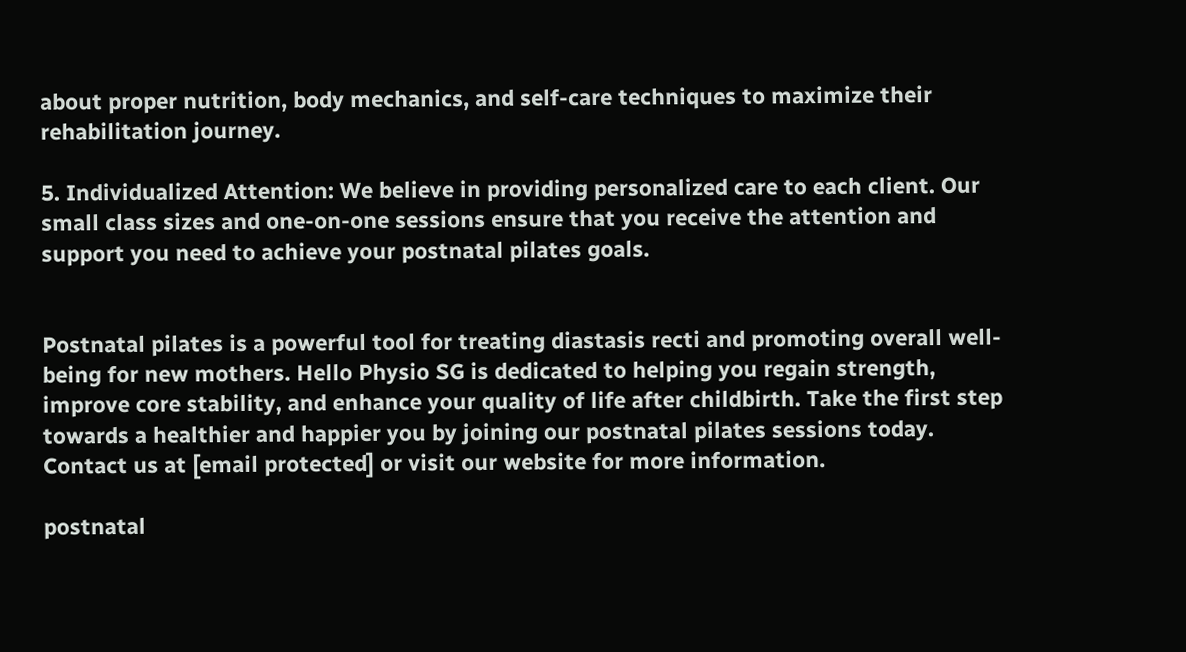about proper nutrition, body mechanics, and self-care techniques to maximize their rehabilitation journey.

5. Individualized Attention: We believe in providing personalized care to each client. Our small class sizes and one-on-one sessions ensure that you receive the attention and support you need to achieve your postnatal pilates goals.


Postnatal pilates is a powerful tool for treating diastasis recti and promoting overall well-being for new mothers. Hello Physio SG is dedicated to helping you regain strength, improve core stability, and enhance your quality of life after childbirth. Take the first step towards a healthier and happier you by joining our postnatal pilates sessions today. Contact us at [email protected] or visit our website for more information.

postnatal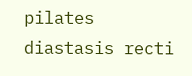pilates diastasis recti